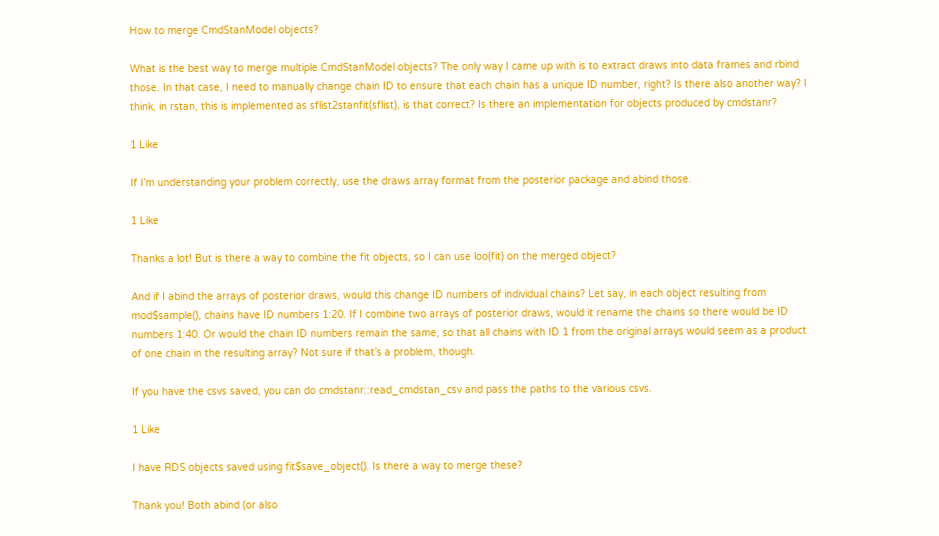How to merge CmdStanModel objects?

What is the best way to merge multiple CmdStanModel objects? The only way I came up with is to extract draws into data frames and rbind those. In that case, I need to manually change chain ID to ensure that each chain has a unique ID number, right? Is there also another way? I think, in rstan, this is implemented as sflist2stanfit(sflist), is that correct? Is there an implementation for objects produced by cmdstanr?

1 Like

If I’m understanding your problem correctly, use the draws array format from the posterior package and abind those.

1 Like

Thanks a lot! But is there a way to combine the fit objects, so I can use loo(fit) on the merged object?

And if I abind the arrays of posterior draws, would this change ID numbers of individual chains? Let say, in each object resulting from mod$sample(), chains have ID numbers 1:20. If I combine two arrays of posterior draws, would it rename the chains so there would be ID numbers 1:40. Or would the chain ID numbers remain the same, so that all chains with ID 1 from the original arrays would seem as a product of one chain in the resulting array? Not sure if that’s a problem, though.

If you have the csvs saved, you can do cmdstanr::read_cmdstan_csv and pass the paths to the various csvs.

1 Like

I have RDS objects saved using fit$save_object(). Is there a way to merge these?

Thank you! Both abind (or also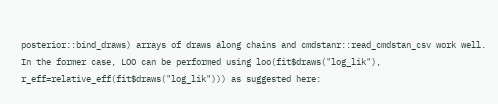posterior::bind_draws) arrays of draws along chains and cmdstanr::read_cmdstan_csv work well. In the former case, LOO can be performed using loo(fit$draws("log_lik"), r_eff=relative_eff(fit$draws("log_lik"))) as suggested here: